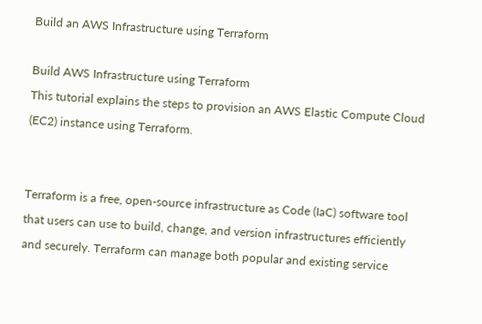Build an AWS Infrastructure using Terraform

Build AWS Infrastructure using Terraform
This tutorial explains the steps to provision an AWS Elastic Compute Cloud (EC2) instance using Terraform.


Terraform is a free, open-source infrastructure as Code (IaC) software tool that users can use to build, change, and version infrastructures efficiently and securely. Terraform can manage both popular and existing service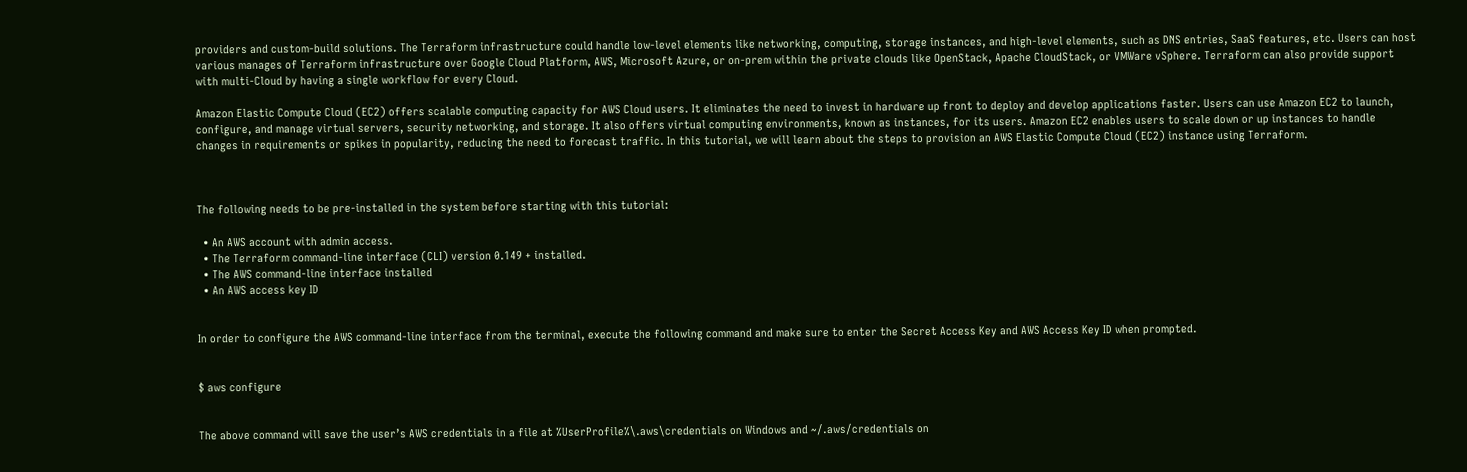providers and custom-build solutions. The Terraform infrastructure could handle low-level elements like networking, computing, storage instances, and high-level elements, such as DNS entries, SaaS features, etc. Users can host various manages of Terraform infrastructure over Google Cloud Platform, AWS, Microsoft Azure, or on-prem within the private clouds like OpenStack, Apache CloudStack, or VMWare vSphere. Terraform can also provide support with multi-Cloud by having a single workflow for every Cloud.

Amazon Elastic Compute Cloud (EC2) offers scalable computing capacity for AWS Cloud users. It eliminates the need to invest in hardware up front to deploy and develop applications faster. Users can use Amazon EC2 to launch, configure, and manage virtual servers, security networking, and storage. It also offers virtual computing environments, known as instances, for its users. Amazon EC2 enables users to scale down or up instances to handle changes in requirements or spikes in popularity, reducing the need to forecast traffic. In this tutorial, we will learn about the steps to provision an AWS Elastic Compute Cloud (EC2) instance using Terraform.



The following needs to be pre-installed in the system before starting with this tutorial:

  • An AWS account with admin access.
  • The Terraform command-line interface (CLI) version 0.149 + installed.
  • The AWS command-line interface installed
  • An AWS access key ID


In order to configure the AWS command-line interface from the terminal, execute the following command and make sure to enter the Secret Access Key and AWS Access Key ID when prompted.


$ aws configure


The above command will save the user’s AWS credentials in a file at %UserProfile%\.aws\credentials on Windows and ~/.aws/credentials on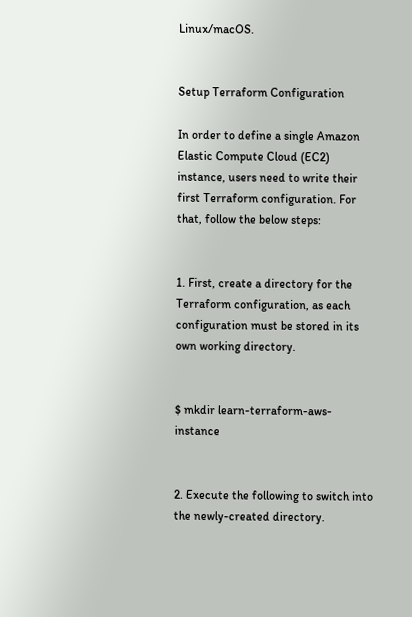Linux/macOS.


Setup Terraform Configuration

In order to define a single Amazon Elastic Compute Cloud (EC2) instance, users need to write their first Terraform configuration. For that, follow the below steps:


1. First, create a directory for the Terraform configuration, as each configuration must be stored in its own working directory.


$ mkdir learn-terraform-aws-instance


2. Execute the following to switch into the newly-created directory.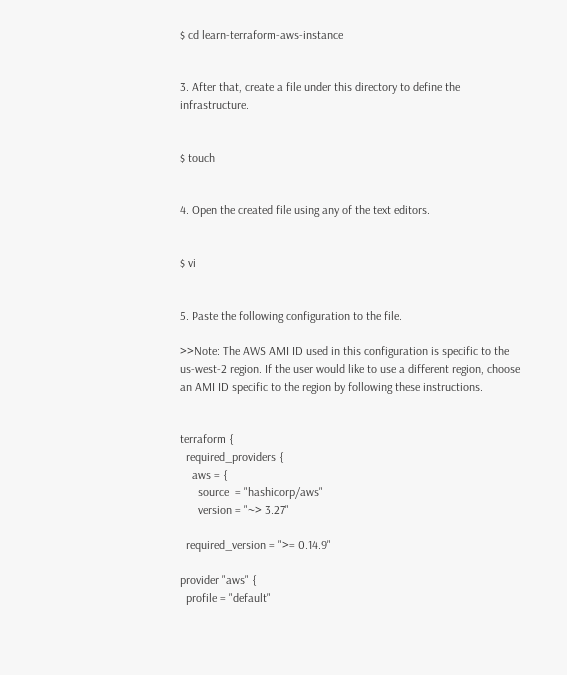$ cd learn-terraform-aws-instance


3. After that, create a file under this directory to define the infrastructure.


$ touch


4. Open the created file using any of the text editors.


$ vi


5. Paste the following configuration to the file.

>>Note: The AWS AMI ID used in this configuration is specific to the us-west-2 region. If the user would like to use a different region, choose an AMI ID specific to the region by following these instructions.


terraform {
  required_providers {
    aws = {
      source  = "hashicorp/aws"
      version = "~> 3.27"

  required_version = ">= 0.14.9"

provider "aws" {
  profile = "default"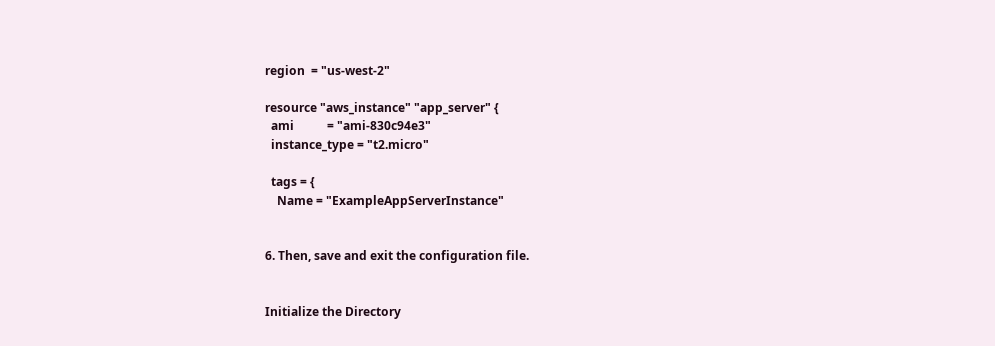region  = "us-west-2"

resource "aws_instance" "app_server" {
  ami           = "ami-830c94e3"
  instance_type = "t2.micro"

  tags = {
    Name = "ExampleAppServerInstance"


6. Then, save and exit the configuration file.


Initialize the Directory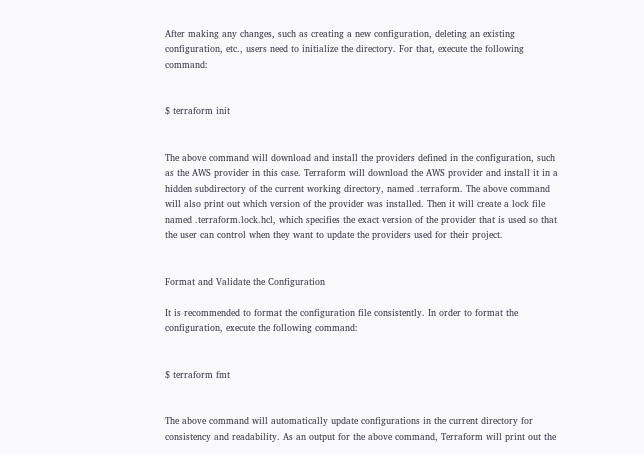After making any changes, such as creating a new configuration, deleting an existing configuration, etc., users need to initialize the directory. For that, execute the following command:


$ terraform init


The above command will download and install the providers defined in the configuration, such as the AWS provider in this case. Terraform will download the AWS provider and install it in a hidden subdirectory of the current working directory, named .terraform. The above command will also print out which version of the provider was installed. Then it will create a lock file named .terraform.lock.hcl, which specifies the exact version of the provider that is used so that the user can control when they want to update the providers used for their project.


Format and Validate the Configuration

It is recommended to format the configuration file consistently. In order to format the configuration, execute the following command:


$ terraform fmt


The above command will automatically update configurations in the current directory for consistency and readability. As an output for the above command, Terraform will print out the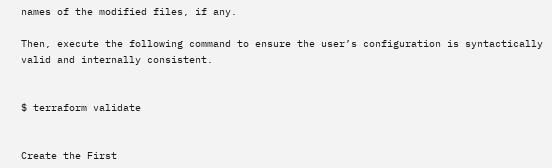names of the modified files, if any.

Then, execute the following command to ensure the user’s configuration is syntactically valid and internally consistent.


$ terraform validate


Create the First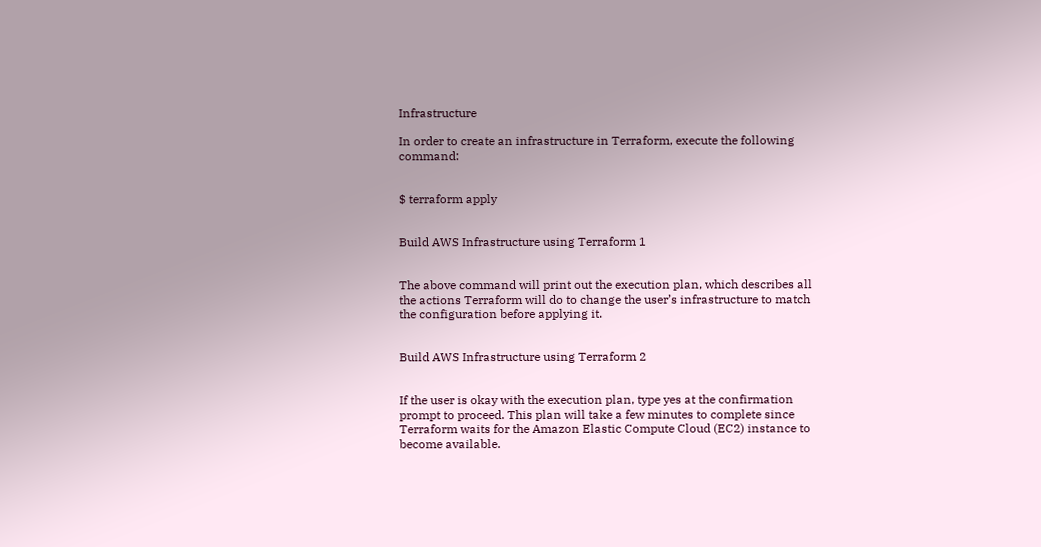Infrastructure

In order to create an infrastructure in Terraform, execute the following command:


$ terraform apply


Build AWS Infrastructure using Terraform 1


The above command will print out the execution plan, which describes all the actions Terraform will do to change the user’s infrastructure to match the configuration before applying it.


Build AWS Infrastructure using Terraform 2


If the user is okay with the execution plan, type yes at the confirmation prompt to proceed. This plan will take a few minutes to complete since Terraform waits for the Amazon Elastic Compute Cloud (EC2) instance to become available.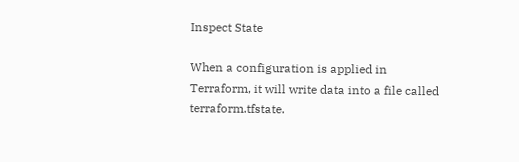Inspect State

When a configuration is applied in Terraform, it will write data into a file called terraform.tfstate.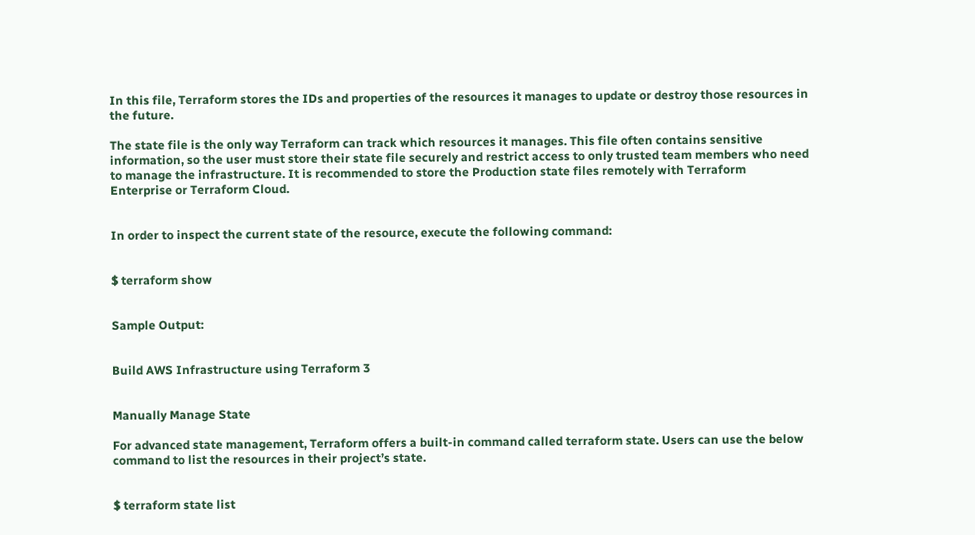In this file, Terraform stores the IDs and properties of the resources it manages to update or destroy those resources in the future.

The state file is the only way Terraform can track which resources it manages. This file often contains sensitive information, so the user must store their state file securely and restrict access to only trusted team members who need to manage the infrastructure. It is recommended to store the Production state files remotely with Terraform Enterprise or Terraform Cloud.


In order to inspect the current state of the resource, execute the following command:


$ terraform show


Sample Output:


Build AWS Infrastructure using Terraform 3


Manually Manage State

For advanced state management, Terraform offers a built-in command called terraform state. Users can use the below command to list the resources in their project’s state.


$ terraform state list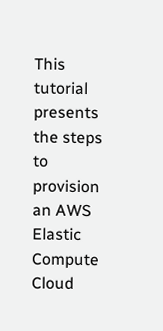This tutorial presents the steps to provision an AWS Elastic Compute Cloud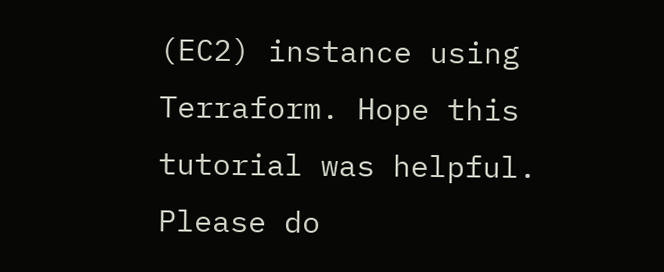(EC2) instance using Terraform. Hope this tutorial was helpful. Please do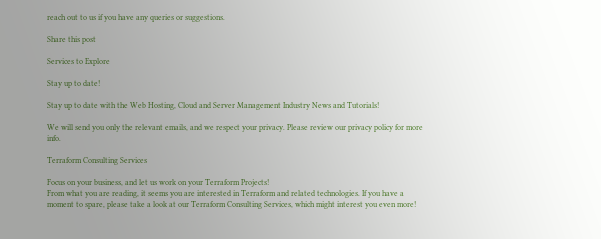reach out to us if you have any queries or suggestions.

Share this post

Services to Explore

Stay up to date!

Stay up to date with the Web Hosting, Cloud and Server Management Industry News and Tutorials!

We will send you only the relevant emails, and we respect your privacy. Please review our privacy policy for more info.

Terraform Consulting Services

Focus on your business, and let us work on your Terraform Projects!
From what you are reading, it seems you are interested in Terraform and related technologies. If you have a moment to spare, please take a look at our Terraform Consulting Services, which might interest you even more!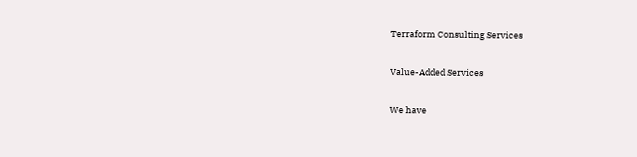Terraform Consulting Services

Value-Added Services

We have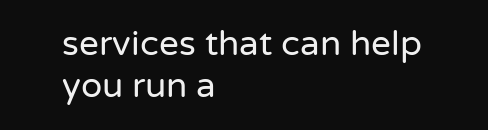services that can help you run a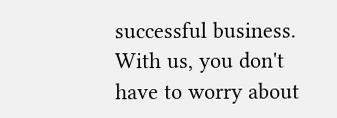successful business. With us, you don't have to worry about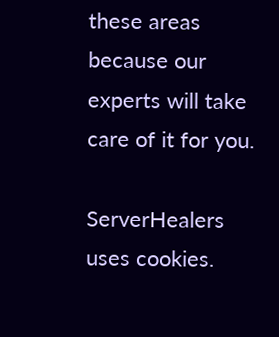these areas because our experts will take care of it for you.

ServerHealers uses cookies.